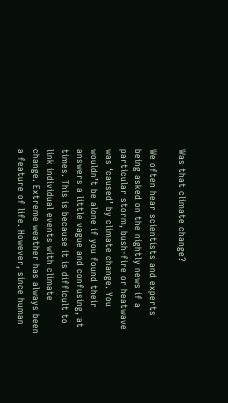Was that climate change?

We often hear scientists and experts being asked on the nightly news if a particular storm, bush-fire or heatwave was ‘caused’ by climate change. You wouldn’t be alone if you found their answers a little vague and confusing, at times. This is because it is difficult to link individual events with climate change. Extreme weather has always been a feature of life. However, since human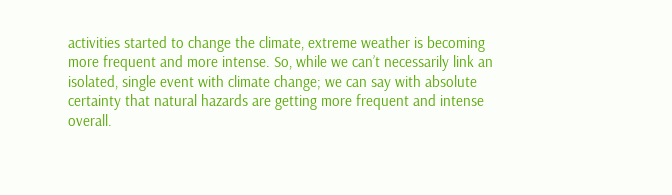activities started to change the climate, extreme weather is becoming more frequent and more intense. So, while we can’t necessarily link an isolated, single event with climate change; we can say with absolute certainty that natural hazards are getting more frequent and intense overall.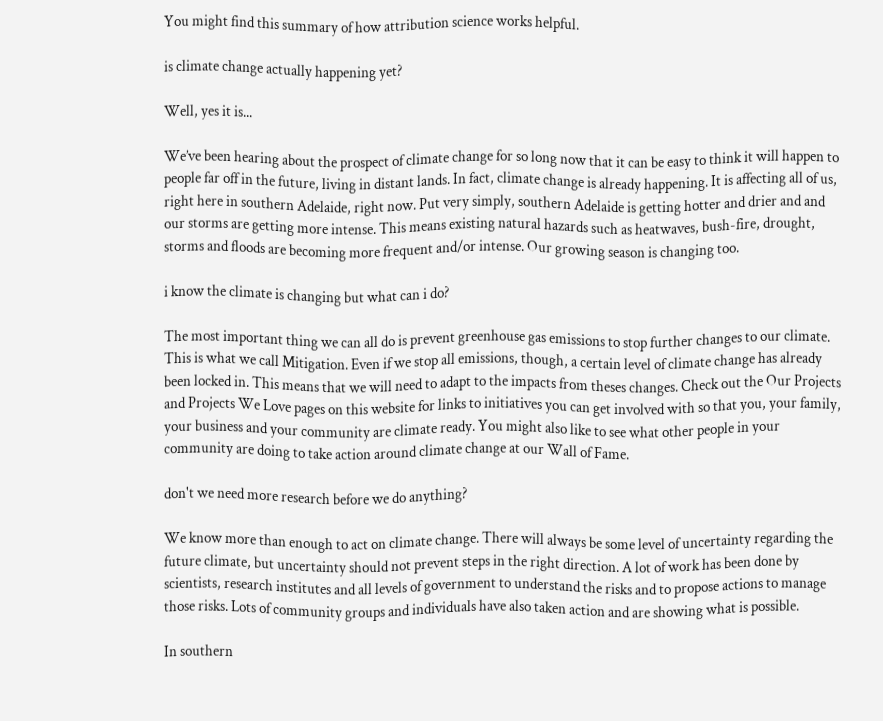You might find this summary of how attribution science works helpful.

is climate change actually happening yet?

Well, yes it is...

We’ve been hearing about the prospect of climate change for so long now that it can be easy to think it will happen to people far off in the future, living in distant lands. In fact, climate change is already happening. It is affecting all of us, right here in southern Adelaide, right now. Put very simply, southern Adelaide is getting hotter and drier and and our storms are getting more intense. This means existing natural hazards such as heatwaves, bush-fire, drought, storms and floods are becoming more frequent and/or intense. Our growing season is changing too.

i know the climate is changing but what can i do?

The most important thing we can all do is prevent greenhouse gas emissions to stop further changes to our climate. This is what we call Mitigation. Even if we stop all emissions, though, a certain level of climate change has already been locked in. This means that we will need to adapt to the impacts from theses changes. Check out the Our Projects and Projects We Love pages on this website for links to initiatives you can get involved with so that you, your family, your business and your community are climate ready. You might also like to see what other people in your community are doing to take action around climate change at our Wall of Fame.

don't we need more research before we do anything?

We know more than enough to act on climate change. There will always be some level of uncertainty regarding the future climate, but uncertainty should not prevent steps in the right direction. A lot of work has been done by scientists, research institutes and all levels of government to understand the risks and to propose actions to manage those risks. Lots of community groups and individuals have also taken action and are showing what is possible.

In southern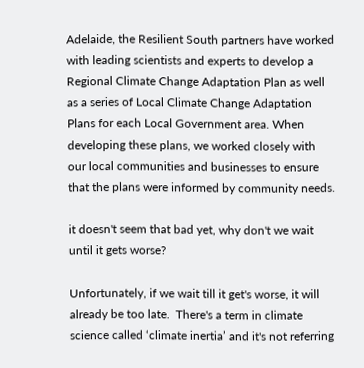Adelaide, the Resilient South partners have worked with leading scientists and experts to develop a Regional Climate Change Adaptation Plan as well as a series of Local Climate Change Adaptation Plans for each Local Government area. When developing these plans, we worked closely with our local communities and businesses to ensure that the plans were informed by community needs.

it doesn't seem that bad yet, why don't we wait until it gets worse?

Unfortunately, if we wait till it get's worse, it will already be too late.  There's a term in climate science called ‘climate inertia’ and it's not referring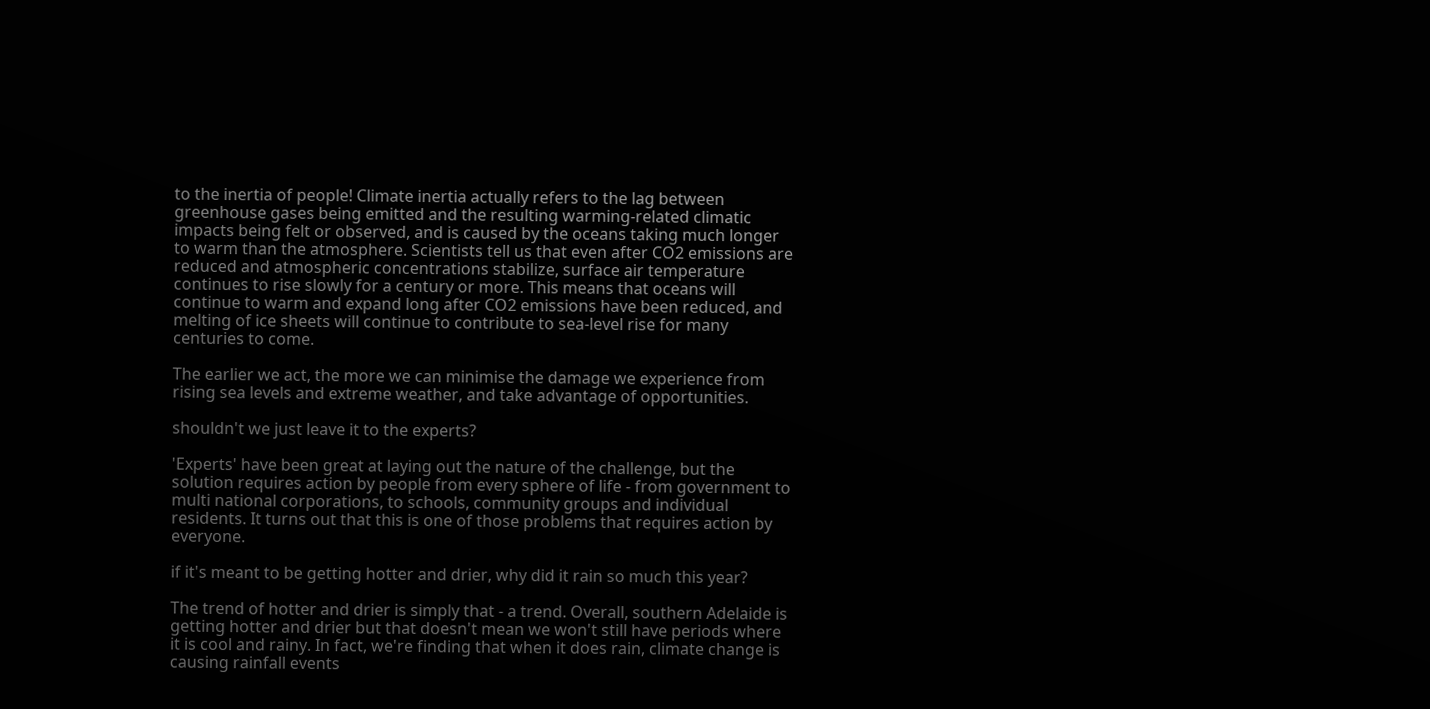to the inertia of people! Climate inertia actually refers to the lag between greenhouse gases being emitted and the resulting warming-related climatic impacts being felt or observed, and is caused by the oceans taking much longer to warm than the atmosphere. Scientists tell us that even after CO2 emissions are reduced and atmospheric concentrations stabilize, surface air temperature continues to rise slowly for a century or more. This means that oceans will continue to warm and expand long after CO2 emissions have been reduced, and melting of ice sheets will continue to contribute to sea-level rise for many centuries to come.

The earlier we act, the more we can minimise the damage we experience from rising sea levels and extreme weather, and take advantage of opportunities.

shouldn't we just leave it to the experts?

'Experts' have been great at laying out the nature of the challenge, but the solution requires action by people from every sphere of life - from government to multi national corporations, to schools, community groups and individual residents. It turns out that this is one of those problems that requires action by everyone.

if it's meant to be getting hotter and drier, why did it rain so much this year?

The trend of hotter and drier is simply that - a trend. Overall, southern Adelaide is getting hotter and drier but that doesn't mean we won't still have periods where it is cool and rainy. In fact, we're finding that when it does rain, climate change is causing rainfall events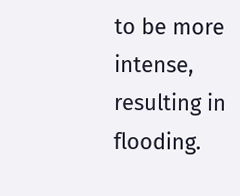to be more intense, resulting in flooding.